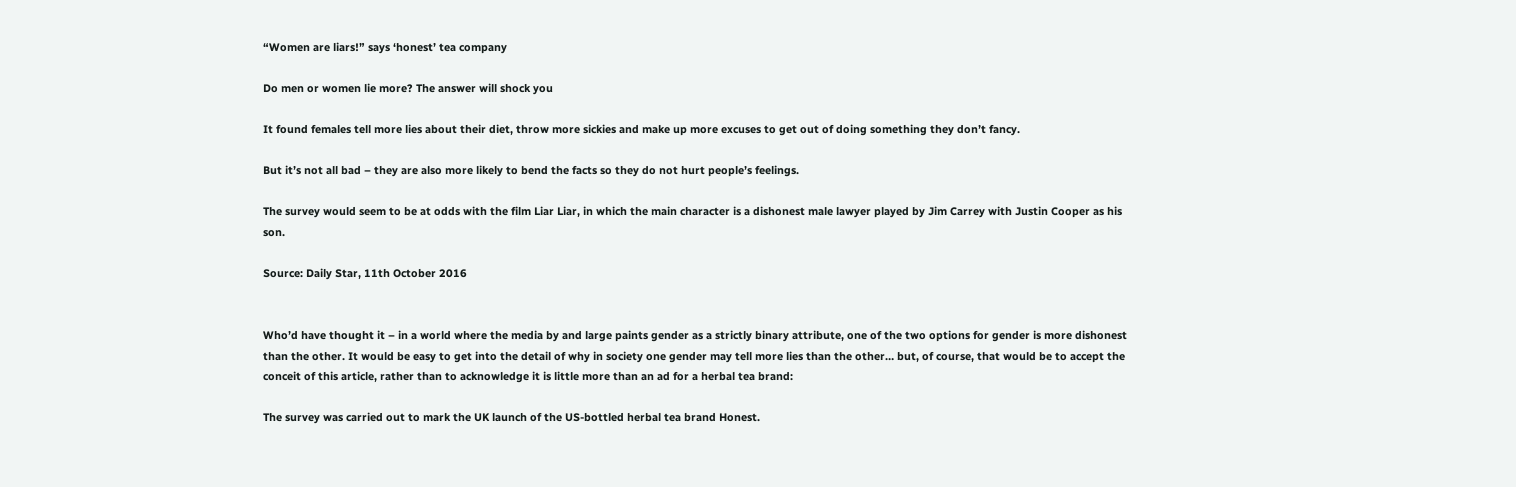“Women are liars!” says ‘honest’ tea company

Do men or women lie more? The answer will shock you

It found females tell more lies about their diet, throw more sickies and make up more excuses to get out of doing something they don’t fancy.

But it’s not all bad – they are also more likely to bend the facts so they do not hurt people’s feelings.

The survey would seem to be at odds with the film Liar Liar, in which the main character is a dishonest male lawyer played by Jim Carrey with Justin Cooper as his son.

Source: Daily Star, 11th October 2016


Who’d have thought it – in a world where the media by and large paints gender as a strictly binary attribute, one of the two options for gender is more dishonest than the other. It would be easy to get into the detail of why in society one gender may tell more lies than the other… but, of course, that would be to accept the conceit of this article, rather than to acknowledge it is little more than an ad for a herbal tea brand:

The survey was carried out to mark the UK launch of the US-bottled herbal tea brand Honest.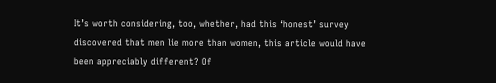It’s worth considering, too, whether, had this ‘honest’ survey discovered that men lie more than women, this article would have been appreciably different? Of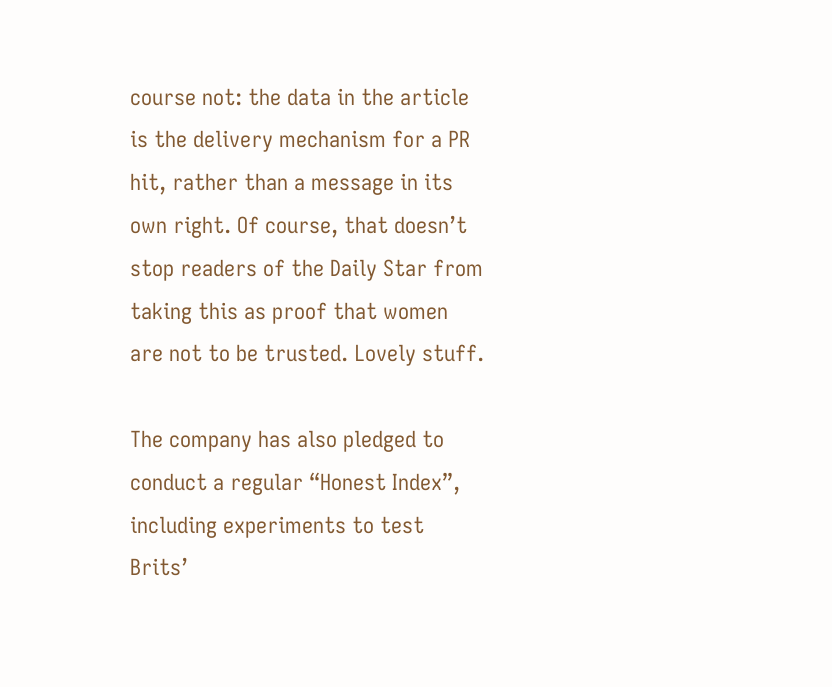course not: the data in the article is the delivery mechanism for a PR hit, rather than a message in its own right. Of course, that doesn’t stop readers of the Daily Star from taking this as proof that women are not to be trusted. Lovely stuff.

The company has also pledged to conduct a regular “Honest Index”, including experiments to test Brits’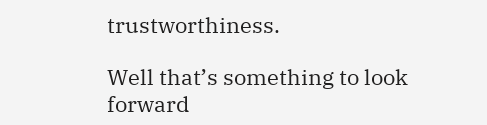trustworthiness.

Well that’s something to look forward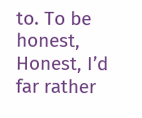to. To be honest, Honest, I’d far rather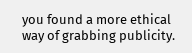you found a more ethical way of grabbing publicity.